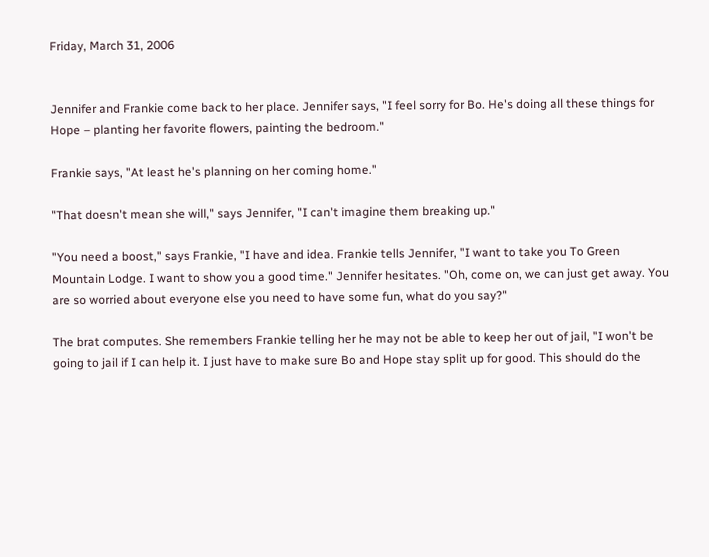Friday, March 31, 2006


Jennifer and Frankie come back to her place. Jennifer says, "I feel sorry for Bo. He's doing all these things for Hope – planting her favorite flowers, painting the bedroom."

Frankie says, "At least he's planning on her coming home."

"That doesn't mean she will," says Jennifer, "I can't imagine them breaking up."

"You need a boost," says Frankie, "I have and idea. Frankie tells Jennifer, "I want to take you To Green Mountain Lodge. I want to show you a good time." Jennifer hesitates. "Oh, come on, we can just get away. You are so worried about everyone else you need to have some fun, what do you say?"

The brat computes. She remembers Frankie telling her he may not be able to keep her out of jail, "I won't be going to jail if I can help it. I just have to make sure Bo and Hope stay split up for good. This should do the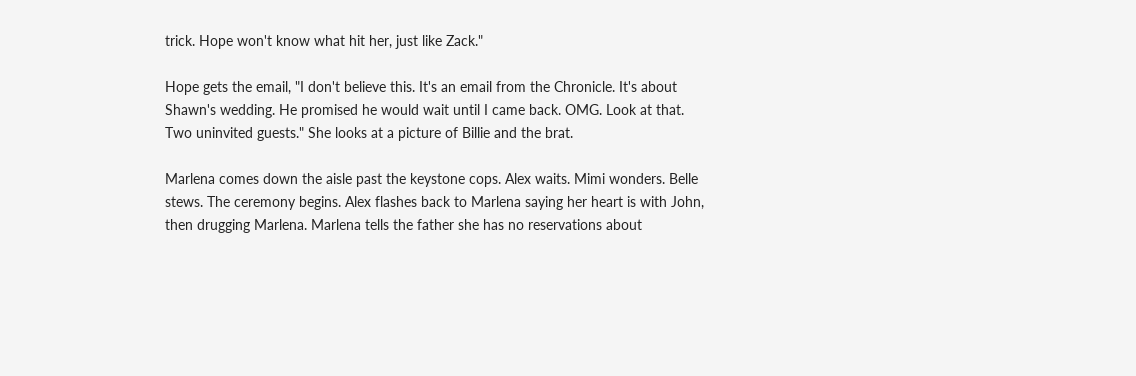trick. Hope won't know what hit her, just like Zack."

Hope gets the email, "I don't believe this. It's an email from the Chronicle. It's about Shawn's wedding. He promised he would wait until I came back. OMG. Look at that. Two uninvited guests." She looks at a picture of Billie and the brat.

Marlena comes down the aisle past the keystone cops. Alex waits. Mimi wonders. Belle stews. The ceremony begins. Alex flashes back to Marlena saying her heart is with John, then drugging Marlena. Marlena tells the father she has no reservations about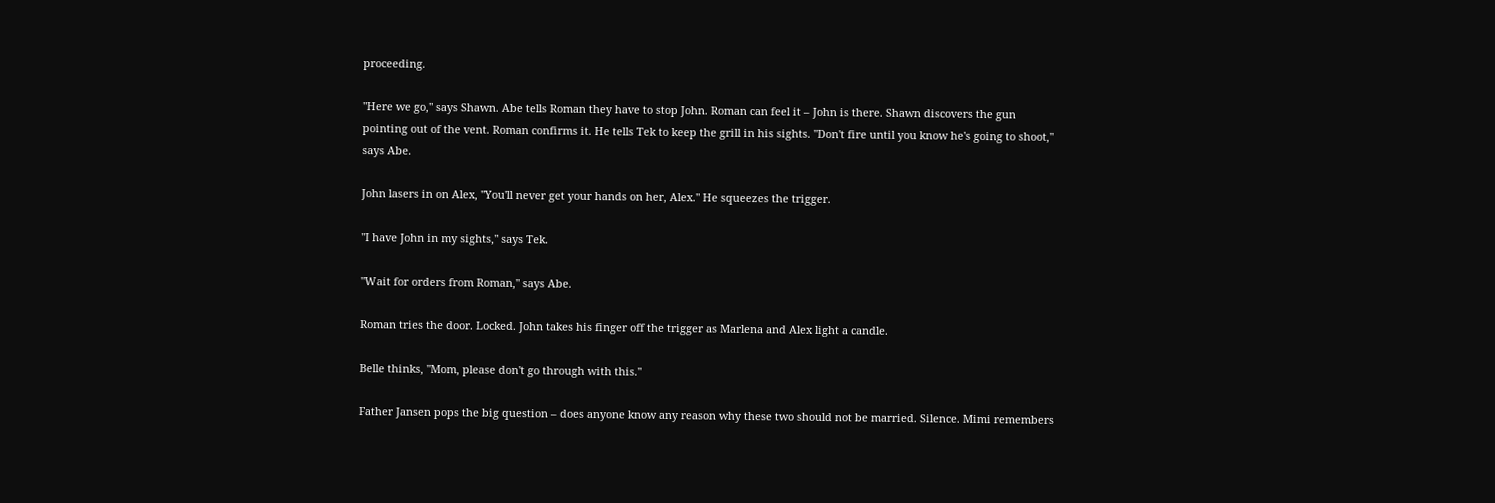proceeding.

"Here we go," says Shawn. Abe tells Roman they have to stop John. Roman can feel it – John is there. Shawn discovers the gun pointing out of the vent. Roman confirms it. He tells Tek to keep the grill in his sights. "Don't fire until you know he's going to shoot," says Abe.

John lasers in on Alex, "You'll never get your hands on her, Alex." He squeezes the trigger.

"I have John in my sights," says Tek.

"Wait for orders from Roman," says Abe.

Roman tries the door. Locked. John takes his finger off the trigger as Marlena and Alex light a candle.

Belle thinks, "Mom, please don't go through with this."

Father Jansen pops the big question – does anyone know any reason why these two should not be married. Silence. Mimi remembers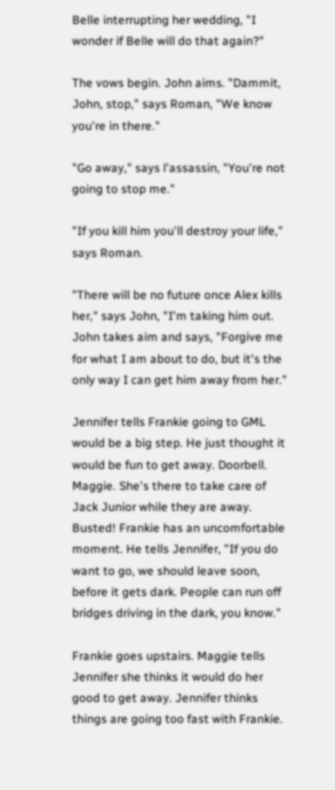Belle interrupting her wedding, "I wonder if Belle will do that again?"

The vows begin. John aims. "Dammit, John, stop," says Roman, "We know you're in there."

"Go away," says l'assassin, "You're not going to stop me."

"If you kill him you'll destroy your life," says Roman.

"There will be no future once Alex kills her," says John, "I'm taking him out. John takes aim and says, "Forgive me for what I am about to do, but it's the only way I can get him away from her."

Jennifer tells Frankie going to GML would be a big step. He just thought it would be fun to get away. Doorbell. Maggie. She's there to take care of Jack Junior while they are away. Busted! Frankie has an uncomfortable moment. He tells Jennifer, "If you do want to go, we should leave soon, before it gets dark. People can run off bridges driving in the dark, you know."

Frankie goes upstairs. Maggie tells Jennifer she thinks it would do her good to get away. Jennifer thinks things are going too fast with Frankie.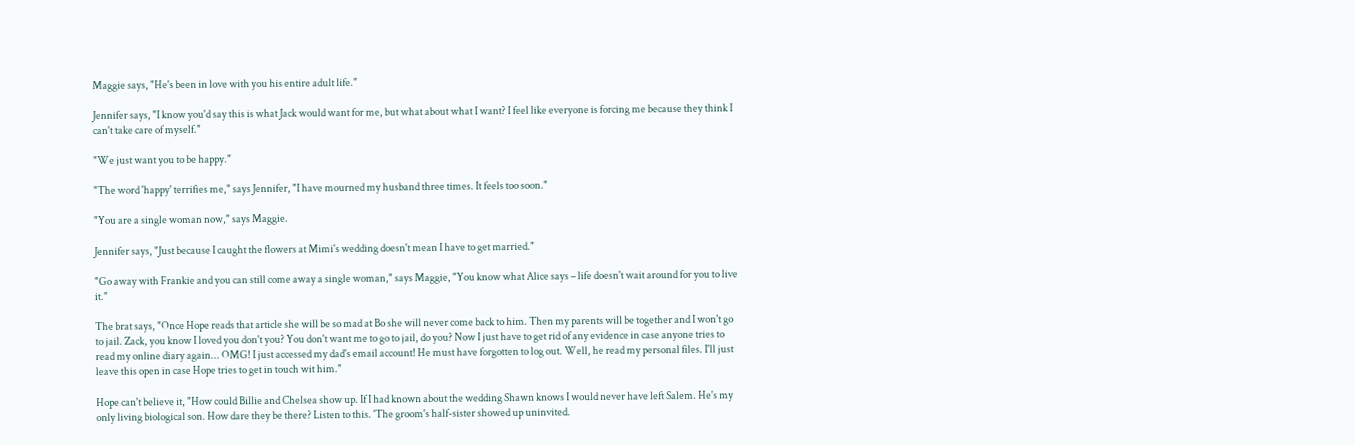Maggie says, "He's been in love with you his entire adult life."

Jennifer says, "I know you'd say this is what Jack would want for me, but what about what I want? I feel like everyone is forcing me because they think I can't take care of myself."

"We just want you to be happy."

"The word 'happy' terrifies me," says Jennifer, "I have mourned my husband three times. It feels too soon."

"You are a single woman now," says Maggie.

Jennifer says, "Just because I caught the flowers at Mimi's wedding doesn't mean I have to get married."

"Go away with Frankie and you can still come away a single woman," says Maggie, "You know what Alice says – life doesn't wait around for you to live it."

The brat says, "Once Hope reads that article she will be so mad at Bo she will never come back to him. Then my parents will be together and I won't go to jail. Zack, you know I loved you don't you? You don't want me to go to jail, do you? Now I just have to get rid of any evidence in case anyone tries to read my online diary again... OMG! I just accessed my dad's email account! He must have forgotten to log out. Well, he read my personal files. I'll just leave this open in case Hope tries to get in touch wit him."

Hope can't believe it, "How could Billie and Chelsea show up. If I had known about the wedding Shawn knows I would never have left Salem. He's my only living biological son. How dare they be there? Listen to this. 'The groom's half-sister showed up uninvited.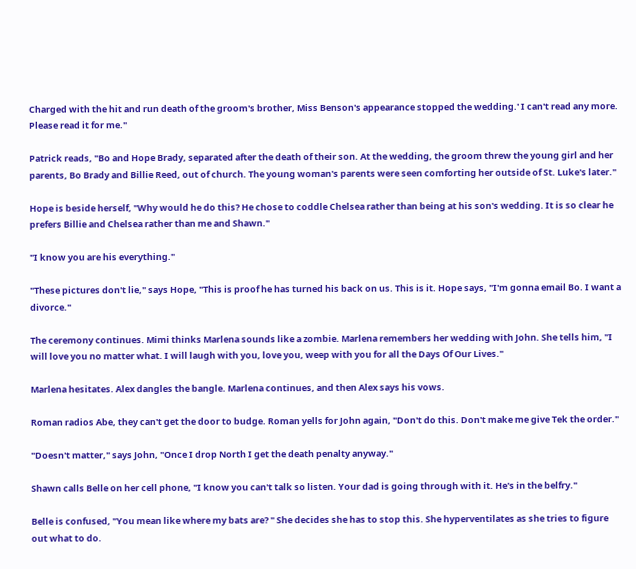Charged with the hit and run death of the groom's brother, Miss Benson's appearance stopped the wedding.' I can't read any more. Please read it for me."

Patrick reads, "Bo and Hope Brady, separated after the death of their son. At the wedding, the groom threw the young girl and her parents, Bo Brady and Billie Reed, out of church. The young woman's parents were seen comforting her outside of St. Luke's later."

Hope is beside herself, "Why would he do this? He chose to coddle Chelsea rather than being at his son's wedding. It is so clear he prefers Billie and Chelsea rather than me and Shawn."

"I know you are his everything."

"These pictures don't lie," says Hope, "This is proof he has turned his back on us. This is it. Hope says, "I'm gonna email Bo. I want a divorce."

The ceremony continues. Mimi thinks Marlena sounds like a zombie. Marlena remembers her wedding with John. She tells him, "I will love you no matter what. I will laugh with you, love you, weep with you for all the Days Of Our Lives."

Marlena hesitates. Alex dangles the bangle. Marlena continues, and then Alex says his vows.

Roman radios Abe, they can't get the door to budge. Roman yells for John again, "Don't do this. Don't make me give Tek the order."

"Doesn't matter," says John, "Once I drop North I get the death penalty anyway."

Shawn calls Belle on her cell phone, "I know you can't talk so listen. Your dad is going through with it. He's in the belfry."

Belle is confused, "You mean like where my bats are? " She decides she has to stop this. She hyperventilates as she tries to figure out what to do.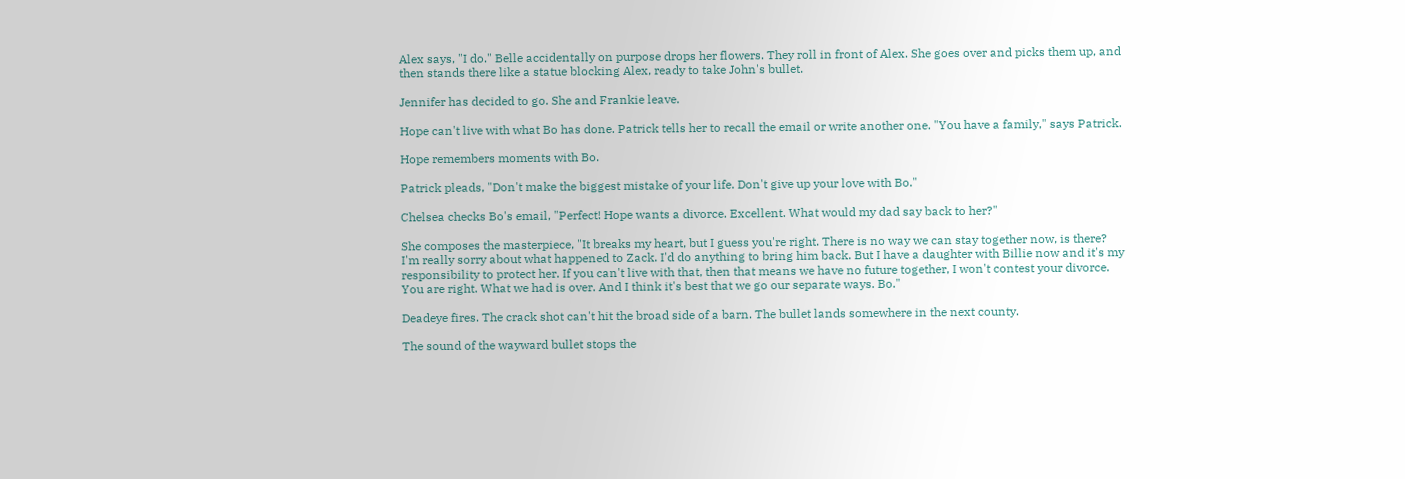Alex says, "I do." Belle accidentally on purpose drops her flowers. They roll in front of Alex. She goes over and picks them up, and then stands there like a statue blocking Alex, ready to take John's bullet.

Jennifer has decided to go. She and Frankie leave.

Hope can't live with what Bo has done. Patrick tells her to recall the email or write another one. "You have a family," says Patrick.

Hope remembers moments with Bo.

Patrick pleads, "Don't make the biggest mistake of your life. Don't give up your love with Bo."

Chelsea checks Bo's email, "Perfect! Hope wants a divorce. Excellent. What would my dad say back to her?"

She composes the masterpiece, "It breaks my heart, but I guess you're right. There is no way we can stay together now, is there? I'm really sorry about what happened to Zack. I'd do anything to bring him back. But I have a daughter with Billie now and it's my responsibility to protect her. If you can't live with that, then that means we have no future together, I won't contest your divorce. You are right. What we had is over. And I think it's best that we go our separate ways. Bo."

Deadeye fires. The crack shot can't hit the broad side of a barn. The bullet lands somewhere in the next county.

The sound of the wayward bullet stops the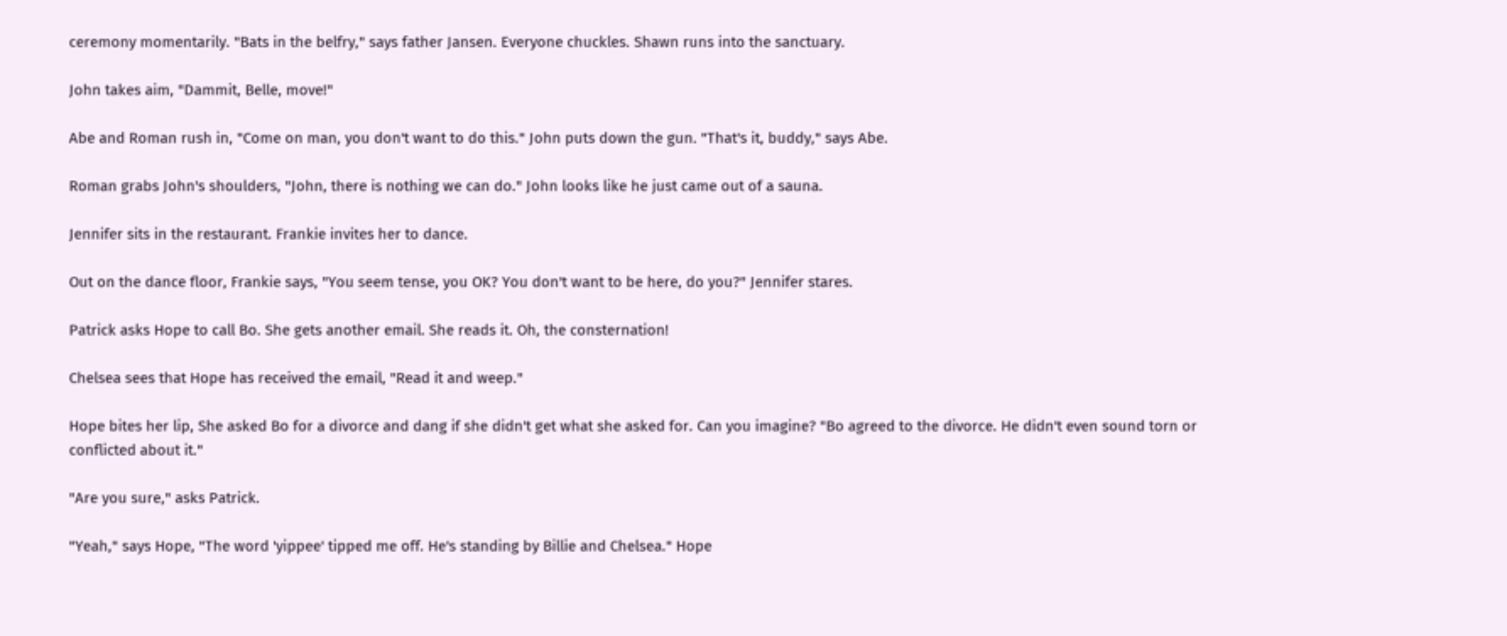ceremony momentarily. "Bats in the belfry," says father Jansen. Everyone chuckles. Shawn runs into the sanctuary.

John takes aim, "Dammit, Belle, move!"

Abe and Roman rush in, "Come on man, you don't want to do this." John puts down the gun. "That's it, buddy," says Abe.

Roman grabs John's shoulders, "John, there is nothing we can do." John looks like he just came out of a sauna.

Jennifer sits in the restaurant. Frankie invites her to dance.

Out on the dance floor, Frankie says, "You seem tense, you OK? You don't want to be here, do you?" Jennifer stares.

Patrick asks Hope to call Bo. She gets another email. She reads it. Oh, the consternation!

Chelsea sees that Hope has received the email, "Read it and weep."

Hope bites her lip, She asked Bo for a divorce and dang if she didn't get what she asked for. Can you imagine? "Bo agreed to the divorce. He didn't even sound torn or conflicted about it."

"Are you sure," asks Patrick.

"Yeah," says Hope, "The word 'yippee' tipped me off. He's standing by Billie and Chelsea." Hope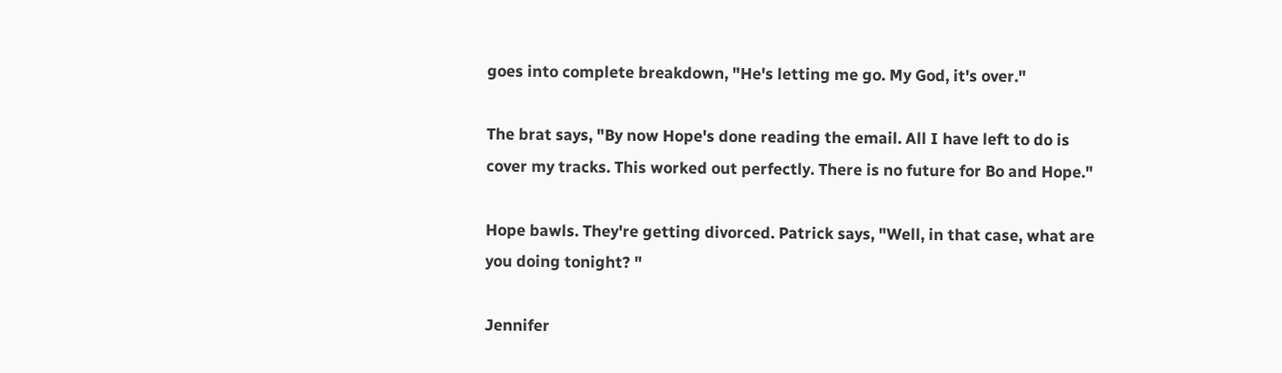goes into complete breakdown, "He's letting me go. My God, it's over."

The brat says, "By now Hope's done reading the email. All I have left to do is cover my tracks. This worked out perfectly. There is no future for Bo and Hope."

Hope bawls. They're getting divorced. Patrick says, "Well, in that case, what are you doing tonight? "

Jennifer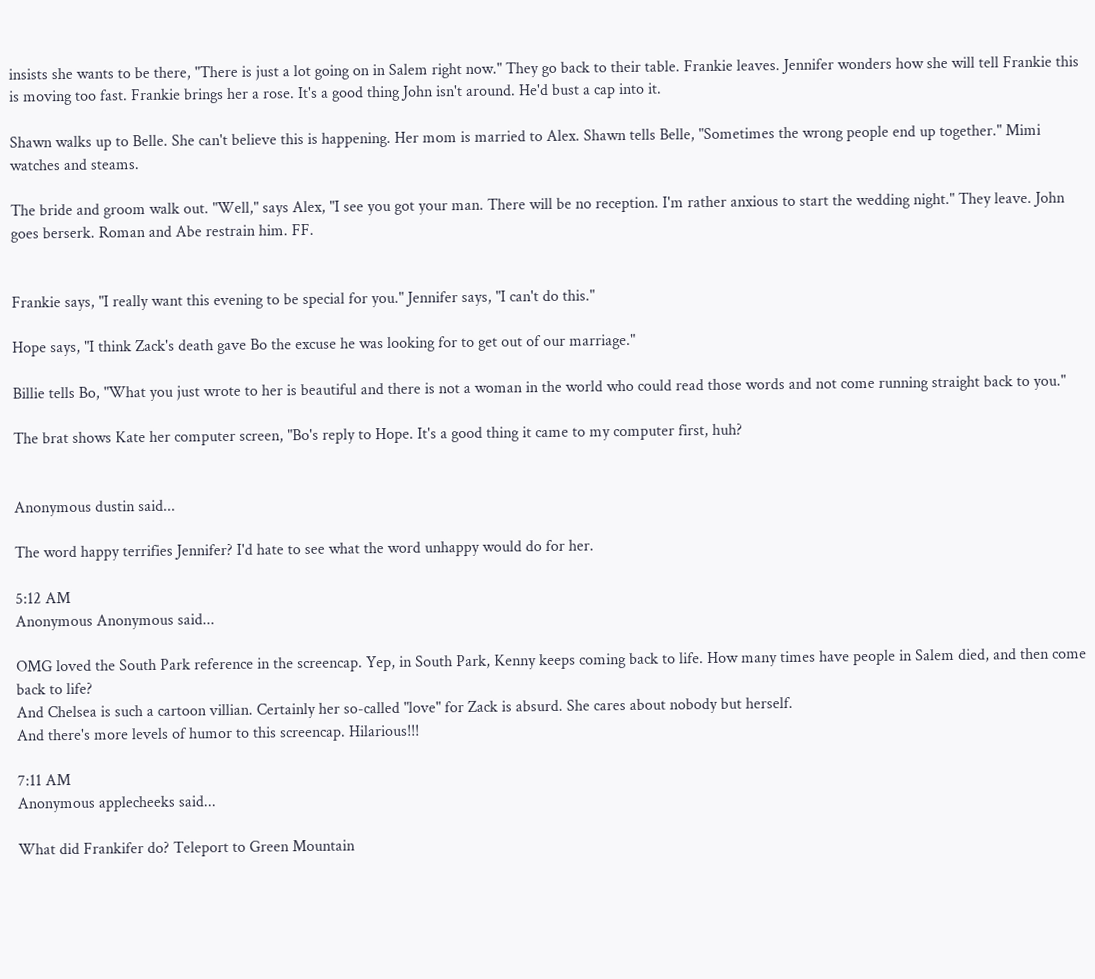insists she wants to be there, "There is just a lot going on in Salem right now." They go back to their table. Frankie leaves. Jennifer wonders how she will tell Frankie this is moving too fast. Frankie brings her a rose. It's a good thing John isn't around. He'd bust a cap into it.

Shawn walks up to Belle. She can't believe this is happening. Her mom is married to Alex. Shawn tells Belle, "Sometimes the wrong people end up together." Mimi watches and steams.

The bride and groom walk out. "Well," says Alex, "I see you got your man. There will be no reception. I'm rather anxious to start the wedding night." They leave. John goes berserk. Roman and Abe restrain him. FF.


Frankie says, "I really want this evening to be special for you." Jennifer says, "I can't do this."

Hope says, "I think Zack's death gave Bo the excuse he was looking for to get out of our marriage."

Billie tells Bo, "What you just wrote to her is beautiful and there is not a woman in the world who could read those words and not come running straight back to you."

The brat shows Kate her computer screen, "Bo's reply to Hope. It's a good thing it came to my computer first, huh?


Anonymous dustin said...

The word happy terrifies Jennifer? I'd hate to see what the word unhappy would do for her.

5:12 AM
Anonymous Anonymous said...

OMG loved the South Park reference in the screencap. Yep, in South Park, Kenny keeps coming back to life. How many times have people in Salem died, and then come back to life?
And Chelsea is such a cartoon villian. Certainly her so-called "love" for Zack is absurd. She cares about nobody but herself.
And there's more levels of humor to this screencap. Hilarious!!!

7:11 AM
Anonymous applecheeks said...

What did Frankifer do? Teleport to Green Mountain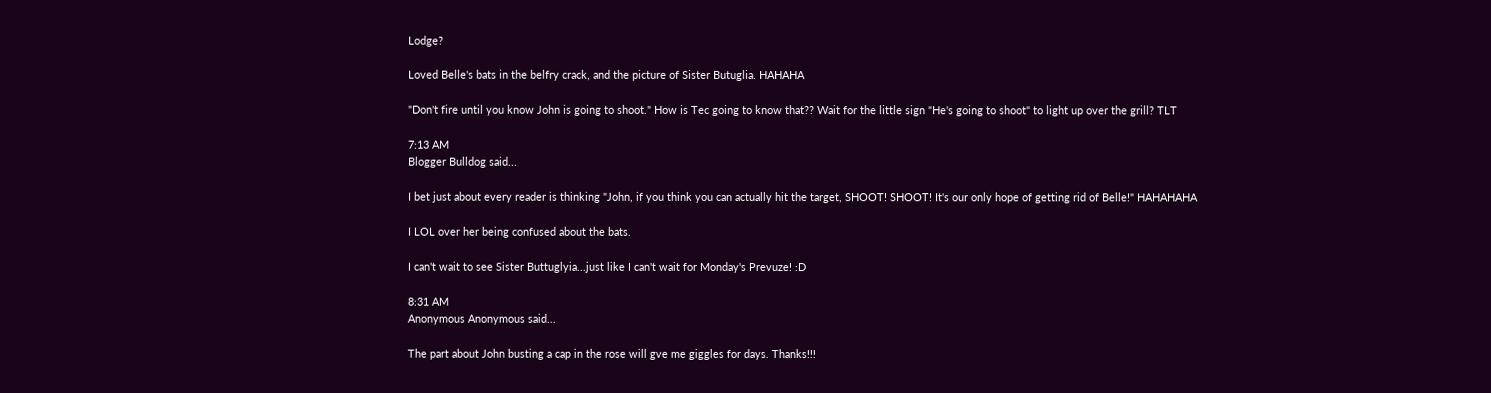Lodge?

Loved Belle's bats in the belfry crack, and the picture of Sister Butuglia. HAHAHA

"Don't fire until you know John is going to shoot." How is Tec going to know that?? Wait for the little sign "He's going to shoot" to light up over the grill? TLT

7:13 AM
Blogger Bulldog said...

I bet just about every reader is thinking "John, if you think you can actually hit the target, SHOOT! SHOOT! It's our only hope of getting rid of Belle!" HAHAHAHA

I LOL over her being confused about the bats.

I can't wait to see Sister Buttuglyia...just like I can't wait for Monday's Prevuze! :D

8:31 AM
Anonymous Anonymous said...

The part about John busting a cap in the rose will gve me giggles for days. Thanks!!!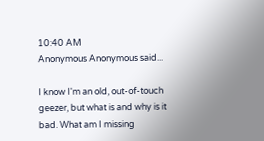10:40 AM
Anonymous Anonymous said...

I know I'm an old, out-of-touch geezer, but what is and why is it bad. What am I missing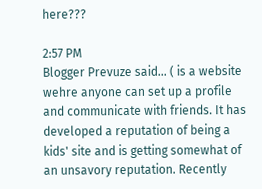here???

2:57 PM
Blogger Prevuze said... ( is a website wehre anyone can set up a profile and communicate with friends. It has developed a reputation of being a kids' site and is getting somewhat of an unsavory reputation. Recently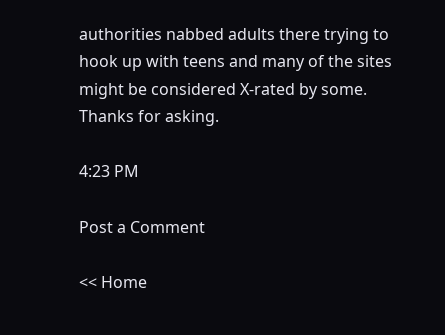authorities nabbed adults there trying to hook up with teens and many of the sites might be considered X-rated by some. Thanks for asking.

4:23 PM

Post a Comment

<< Home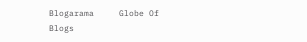Blogarama     Globe Of Blogs